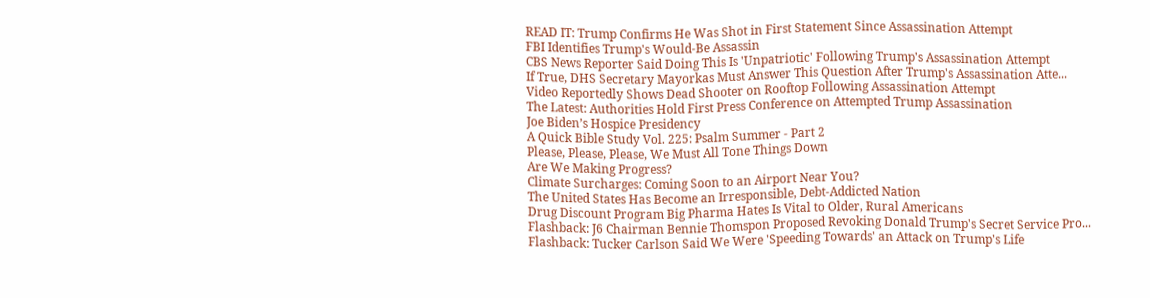READ IT: Trump Confirms He Was Shot in First Statement Since Assassination Attempt
FBI Identifies Trump's Would-Be Assassin
CBS News Reporter Said Doing This Is 'Unpatriotic' Following Trump's Assassination Attempt
If True, DHS Secretary Mayorkas Must Answer This Question After Trump's Assassination Atte...
Video Reportedly Shows Dead Shooter on Rooftop Following Assassination Attempt
The Latest: Authorities Hold First Press Conference on Attempted Trump Assassination
Joe Biden’s Hospice Presidency
A Quick Bible Study Vol. 225: Psalm Summer - Part 2
Please, Please, Please, We Must All Tone Things Down
Are We Making Progress?
Climate Surcharges: Coming Soon to an Airport Near You?
The United States Has Become an Irresponsible, Debt-Addicted Nation
Drug Discount Program Big Pharma Hates Is Vital to Older, Rural Americans
Flashback: J6 Chairman Bennie Thomspon Proposed Revoking Donald Trump's Secret Service Pro...
Flashback: Tucker Carlson Said We Were 'Speeding Towards' an Attack on Trump's Life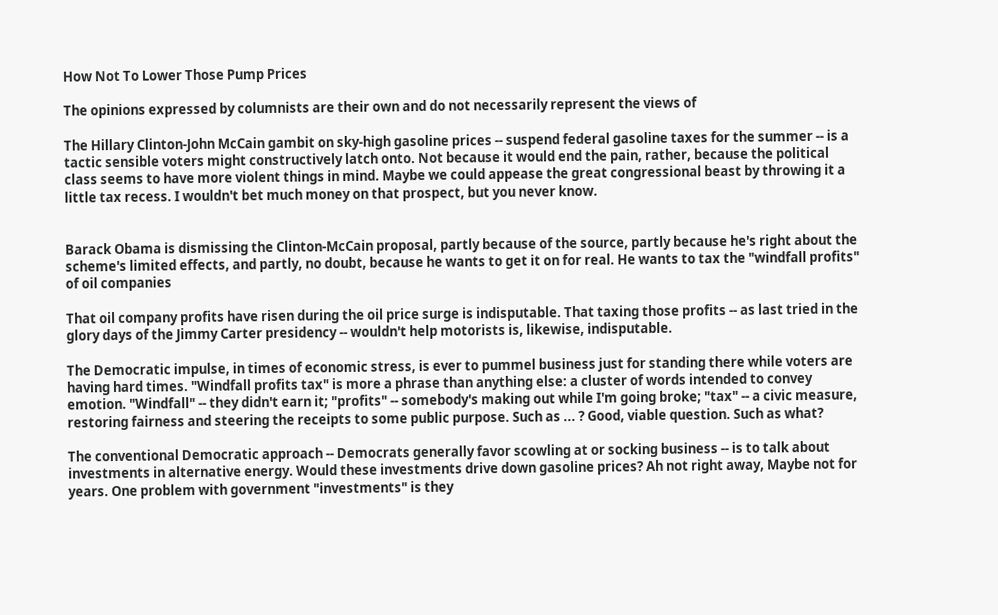How Not To Lower Those Pump Prices

The opinions expressed by columnists are their own and do not necessarily represent the views of

The Hillary Clinton-John McCain gambit on sky-high gasoline prices -- suspend federal gasoline taxes for the summer -- is a tactic sensible voters might constructively latch onto. Not because it would end the pain, rather, because the political class seems to have more violent things in mind. Maybe we could appease the great congressional beast by throwing it a little tax recess. I wouldn't bet much money on that prospect, but you never know.


Barack Obama is dismissing the Clinton-McCain proposal, partly because of the source, partly because he's right about the scheme's limited effects, and partly, no doubt, because he wants to get it on for real. He wants to tax the "windfall profits" of oil companies

That oil company profits have risen during the oil price surge is indisputable. That taxing those profits -- as last tried in the glory days of the Jimmy Carter presidency -- wouldn't help motorists is, likewise, indisputable.

The Democratic impulse, in times of economic stress, is ever to pummel business just for standing there while voters are having hard times. "Windfall profits tax" is more a phrase than anything else: a cluster of words intended to convey emotion. "Windfall" -- they didn't earn it; "profits" -- somebody's making out while I'm going broke; "tax" -- a civic measure, restoring fairness and steering the receipts to some public purpose. Such as ... ? Good, viable question. Such as what?

The conventional Democratic approach -- Democrats generally favor scowling at or socking business -- is to talk about investments in alternative energy. Would these investments drive down gasoline prices? Ah not right away, Maybe not for years. One problem with government "investments" is they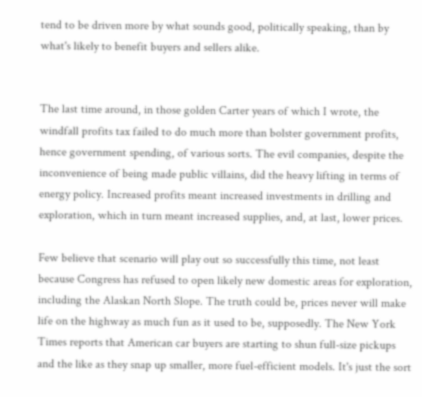tend to be driven more by what sounds good, politically speaking, than by what's likely to benefit buyers and sellers alike.


The last time around, in those golden Carter years of which I wrote, the windfall profits tax failed to do much more than bolster government profits, hence government spending, of various sorts. The evil companies, despite the inconvenience of being made public villains, did the heavy lifting in terms of energy policy. Increased profits meant increased investments in drilling and exploration, which in turn meant increased supplies, and, at last, lower prices.

Few believe that scenario will play out so successfully this time, not least because Congress has refused to open likely new domestic areas for exploration, including the Alaskan North Slope. The truth could be, prices never will make life on the highway as much fun as it used to be, supposedly. The New York Times reports that American car buyers are starting to shun full-size pickups and the like as they snap up smaller, more fuel-efficient models. It's just the sort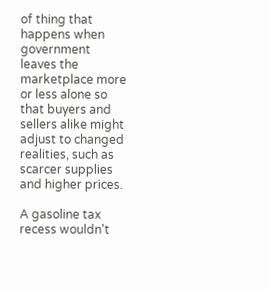of thing that happens when government leaves the marketplace more or less alone so that buyers and sellers alike might adjust to changed realities, such as scarcer supplies and higher prices.

A gasoline tax recess wouldn't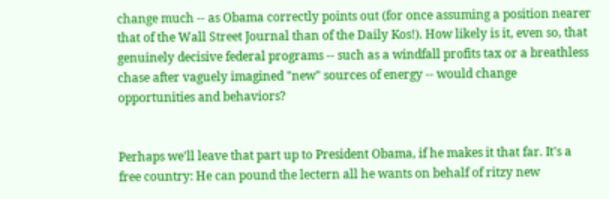change much -- as Obama correctly points out (for once assuming a position nearer that of the Wall Street Journal than of the Daily Kos!). How likely is it, even so, that genuinely decisive federal programs -- such as a windfall profits tax or a breathless chase after vaguely imagined "new" sources of energy -- would change opportunities and behaviors?


Perhaps we'll leave that part up to President Obama, if he makes it that far. It's a free country: He can pound the lectern all he wants on behalf of ritzy new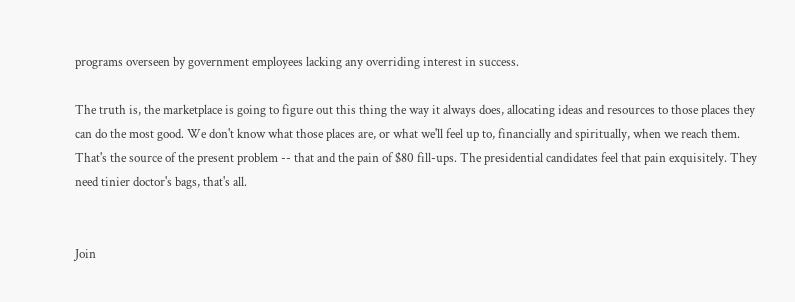programs overseen by government employees lacking any overriding interest in success.

The truth is, the marketplace is going to figure out this thing the way it always does, allocating ideas and resources to those places they can do the most good. We don't know what those places are, or what we'll feel up to, financially and spiritually, when we reach them. That's the source of the present problem -- that and the pain of $80 fill-ups. The presidential candidates feel that pain exquisitely. They need tinier doctor's bags, that's all.


Join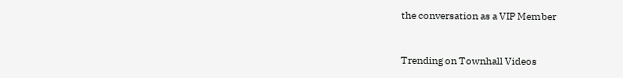the conversation as a VIP Member


Trending on Townhall Videos